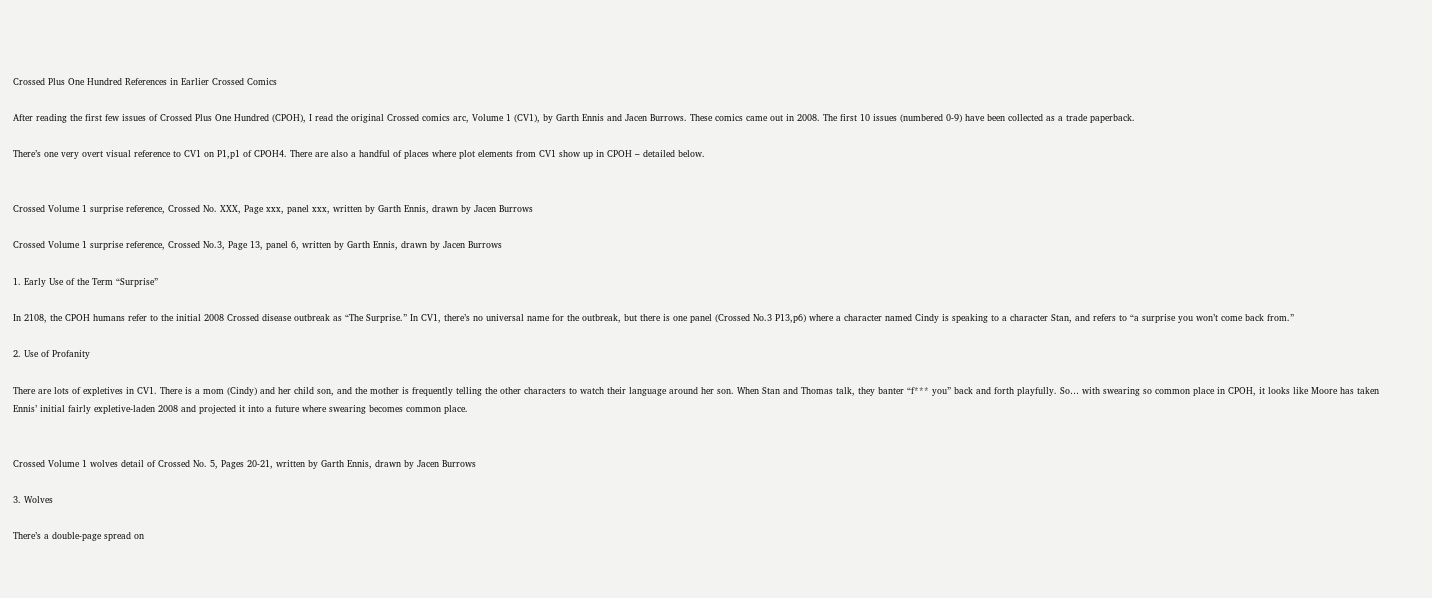Crossed Plus One Hundred References in Earlier Crossed Comics

After reading the first few issues of Crossed Plus One Hundred (CPOH), I read the original Crossed comics arc, Volume 1 (CV1), by Garth Ennis and Jacen Burrows. These comics came out in 2008. The first 10 issues (numbered 0-9) have been collected as a trade paperback.

There’s one very overt visual reference to CV1 on P1,p1 of CPOH4. There are also a handful of places where plot elements from CV1 show up in CPOH – detailed below.


Crossed Volume 1 surprise reference, Crossed No. XXX, Page xxx, panel xxx, written by Garth Ennis, drawn by Jacen Burrows

Crossed Volume 1 surprise reference, Crossed No.3, Page 13, panel 6, written by Garth Ennis, drawn by Jacen Burrows

1. Early Use of the Term “Surprise”

In 2108, the CPOH humans refer to the initial 2008 Crossed disease outbreak as “The Surprise.” In CV1, there’s no universal name for the outbreak, but there is one panel (Crossed No.3 P13,p6) where a character named Cindy is speaking to a character Stan, and refers to “a surprise you won’t come back from.”

2. Use of Profanity

There are lots of expletives in CV1. There is a mom (Cindy) and her child son, and the mother is frequently telling the other characters to watch their language around her son. When Stan and Thomas talk, they banter “f*** you” back and forth playfully. So… with swearing so common place in CPOH, it looks like Moore has taken Ennis’ initial fairly expletive-laden 2008 and projected it into a future where swearing becomes common place.


Crossed Volume 1 wolves detail of Crossed No. 5, Pages 20-21, written by Garth Ennis, drawn by Jacen Burrows

3. Wolves

There’s a double-page spread on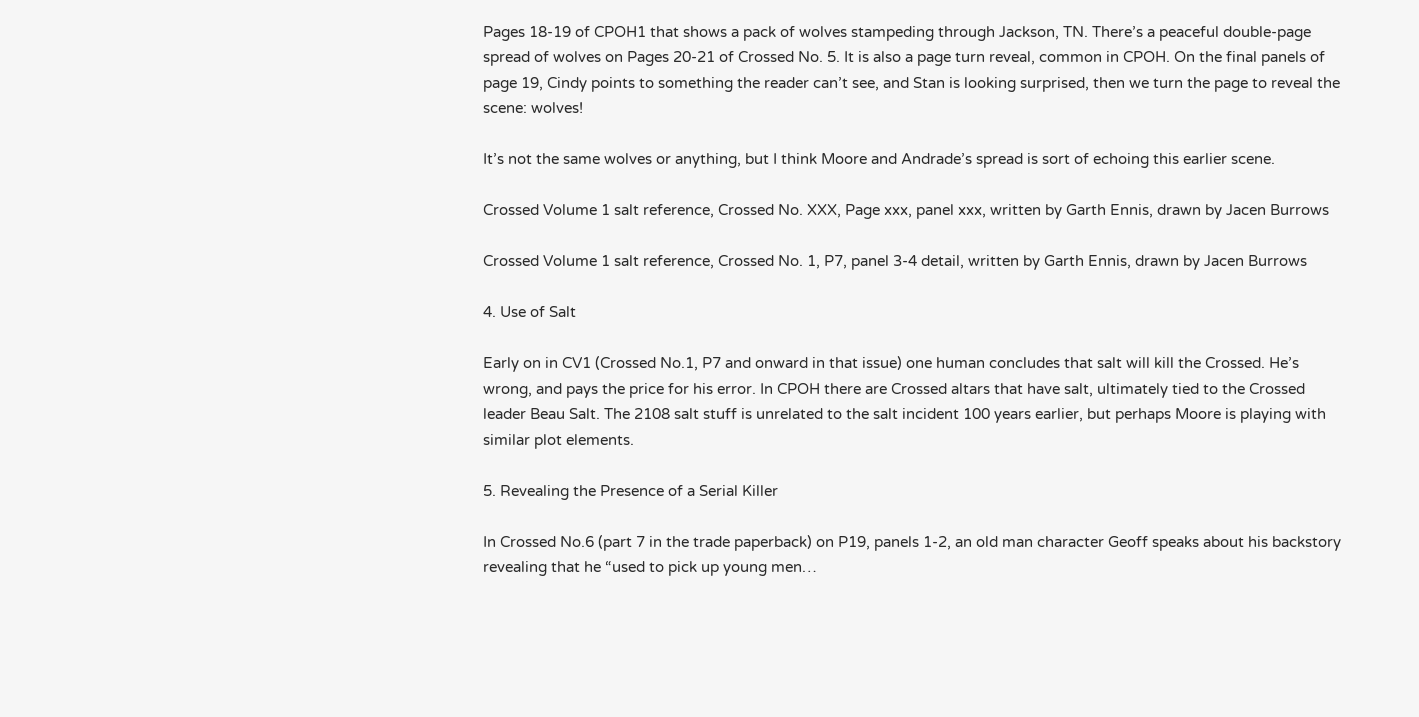Pages 18-19 of CPOH1 that shows a pack of wolves stampeding through Jackson, TN. There’s a peaceful double-page spread of wolves on Pages 20-21 of Crossed No. 5. It is also a page turn reveal, common in CPOH. On the final panels of page 19, Cindy points to something the reader can’t see, and Stan is looking surprised, then we turn the page to reveal the scene: wolves!

It’s not the same wolves or anything, but I think Moore and Andrade’s spread is sort of echoing this earlier scene.

Crossed Volume 1 salt reference, Crossed No. XXX, Page xxx, panel xxx, written by Garth Ennis, drawn by Jacen Burrows

Crossed Volume 1 salt reference, Crossed No. 1, P7, panel 3-4 detail, written by Garth Ennis, drawn by Jacen Burrows

4. Use of Salt

Early on in CV1 (Crossed No.1, P7 and onward in that issue) one human concludes that salt will kill the Crossed. He’s wrong, and pays the price for his error. In CPOH there are Crossed altars that have salt, ultimately tied to the Crossed leader Beau Salt. The 2108 salt stuff is unrelated to the salt incident 100 years earlier, but perhaps Moore is playing with similar plot elements.

5. Revealing the Presence of a Serial Killer

In Crossed No.6 (part 7 in the trade paperback) on P19, panels 1-2, an old man character Geoff speaks about his backstory revealing that he “used to pick up young men…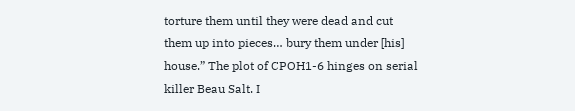torture them until they were dead and cut them up into pieces… bury them under [his] house.” The plot of CPOH1-6 hinges on serial killer Beau Salt. I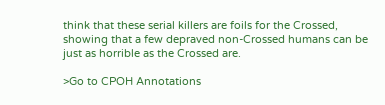think that these serial killers are foils for the Crossed, showing that a few depraved non-Crossed humans can be just as horrible as the Crossed are.

>Go to CPOH Annotations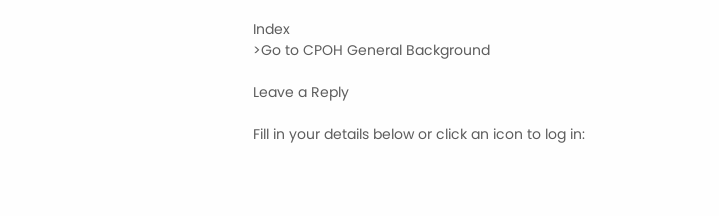Index
>Go to CPOH General Background

Leave a Reply

Fill in your details below or click an icon to log in: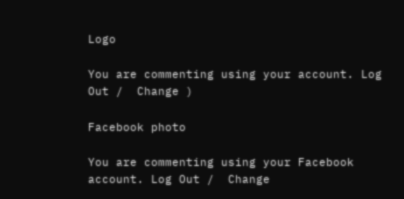Logo

You are commenting using your account. Log Out /  Change )

Facebook photo

You are commenting using your Facebook account. Log Out /  Change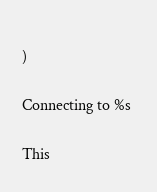)

Connecting to %s

This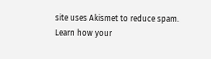site uses Akismet to reduce spam. Learn how your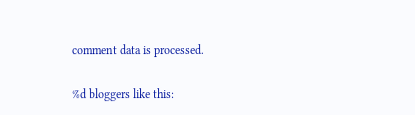comment data is processed.

%d bloggers like this: